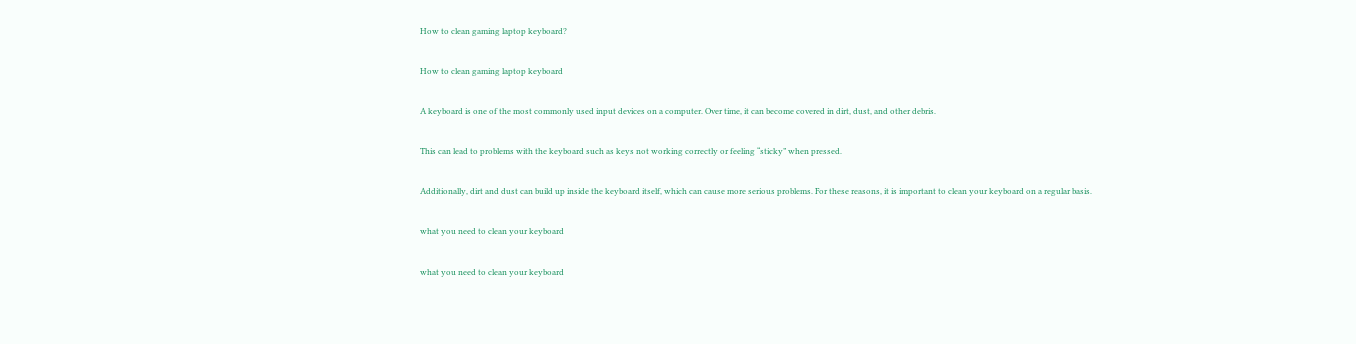How to clean gaming laptop keyboard?

How to clean gaming laptop keyboard

A keyboard is one of the most commonly used input devices on a computer. Over time, it can become covered in dirt, dust, and other debris.

This can lead to problems with the keyboard such as keys not working correctly or feeling “sticky” when pressed.

Additionally, dirt and dust can build up inside the keyboard itself, which can cause more serious problems. For these reasons, it is important to clean your keyboard on a regular basis.

what you need to clean your keyboard

what you need to clean your keyboard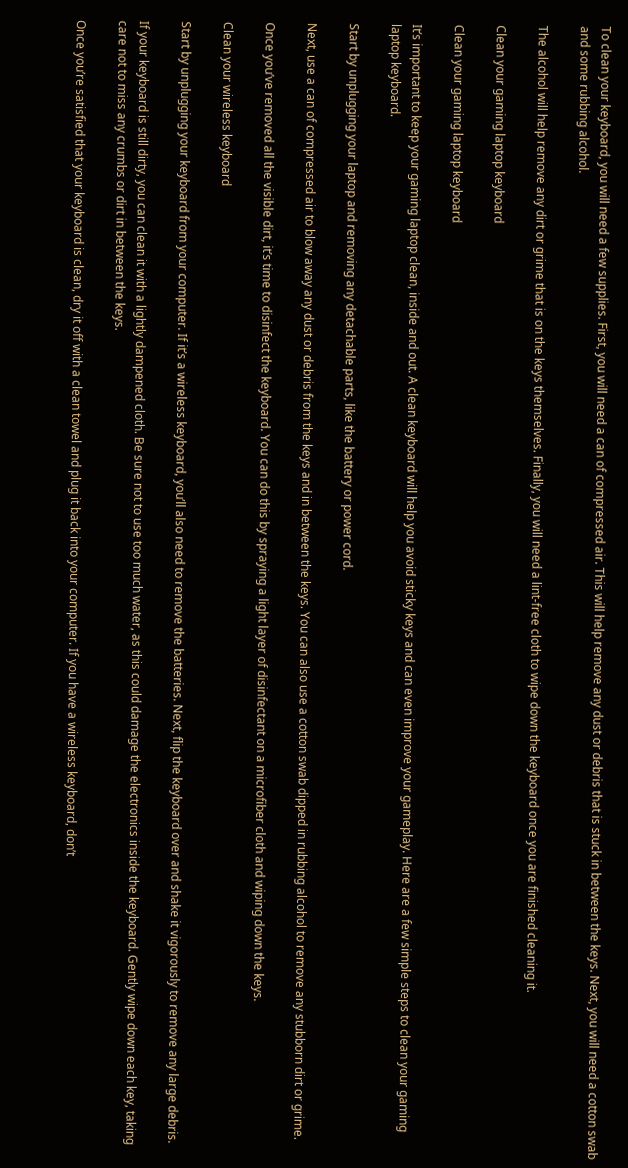To clean your keyboard, you will need a few supplies. First, you will need a can of compressed air. This will help remove any dust or debris that is stuck in between the keys. Next, you will need a cotton swab and some rubbing alcohol.

The alcohol will help remove any dirt or grime that is on the keys themselves. Finally, you will need a lint-free cloth to wipe down the keyboard once you are finished cleaning it.

Clean your gaming laptop keyboard

Clean your gaming laptop keyboard

It’s important to keep your gaming laptop clean, inside and out. A clean keyboard will help you avoid sticky keys and can even improve your gameplay. Here are a few simple steps to clean your gaming laptop keyboard.

Start by unplugging your laptop and removing any detachable parts, like the battery or power cord.

Next, use a can of compressed air to blow away any dust or debris from the keys and in between the keys. You can also use a cotton swab dipped in rubbing alcohol to remove any stubborn dirt or grime.

Once you’ve removed all the visible dirt, it’s time to disinfect the keyboard. You can do this by spraying a light layer of disinfectant on a microfiber cloth and wiping down the keys.

Clean your wireless keyboard

Start by unplugging your keyboard from your computer. If it’s a wireless keyboard, you’ll also need to remove the batteries. Next, flip the keyboard over and shake it vigorously to remove any large debris.

If your keyboard is still dirty, you can clean it with a lightly dampened cloth. Be sure not to use too much water, as this could damage the electronics inside the keyboard. Gently wipe down each key, taking care not to miss any crumbs or dirt in between the keys.

Once you’re satisfied that your keyboard is clean, dry it off with a clean towel and plug it back into your computer. If you have a wireless keyboard, don’t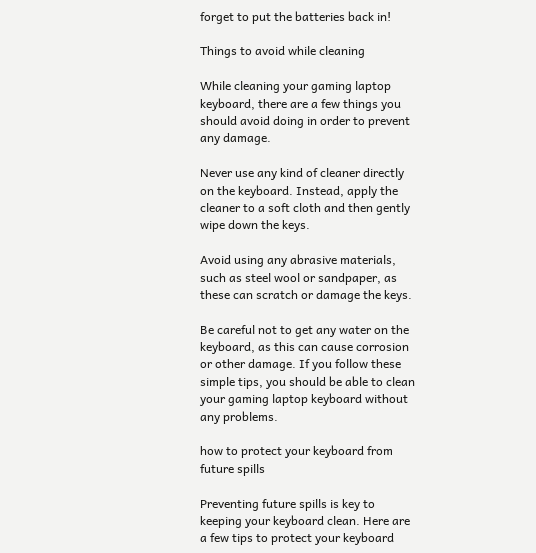forget to put the batteries back in!

Things to avoid while cleaning

While cleaning your gaming laptop keyboard, there are a few things you should avoid doing in order to prevent any damage.

Never use any kind of cleaner directly on the keyboard. Instead, apply the cleaner to a soft cloth and then gently wipe down the keys.

Avoid using any abrasive materials, such as steel wool or sandpaper, as these can scratch or damage the keys.

Be careful not to get any water on the keyboard, as this can cause corrosion or other damage. If you follow these simple tips, you should be able to clean your gaming laptop keyboard without any problems.

how to protect your keyboard from future spills

Preventing future spills is key to keeping your keyboard clean. Here are a few tips to protect your keyboard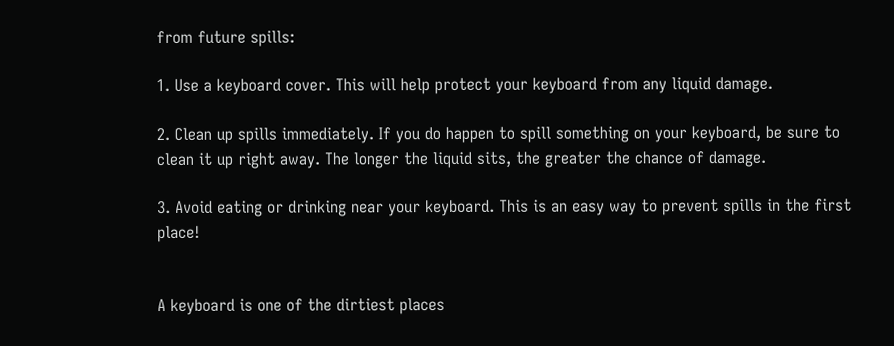from future spills:

1. Use a keyboard cover. This will help protect your keyboard from any liquid damage.

2. Clean up spills immediately. If you do happen to spill something on your keyboard, be sure to clean it up right away. The longer the liquid sits, the greater the chance of damage.

3. Avoid eating or drinking near your keyboard. This is an easy way to prevent spills in the first place!


A keyboard is one of the dirtiest places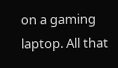on a gaming laptop. All that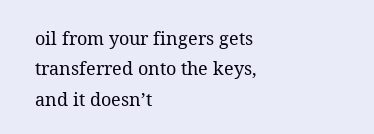oil from your fingers gets transferred onto the keys, and it doesn’t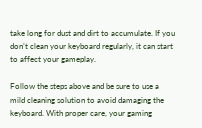take long for dust and dirt to accumulate. If you don’t clean your keyboard regularly, it can start to affect your gameplay.

Follow the steps above and be sure to use a mild cleaning solution to avoid damaging the keyboard. With proper care, your gaming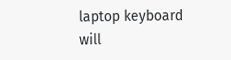laptop keyboard will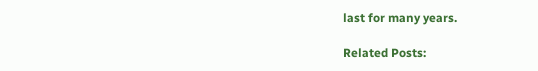last for many years.

Related Posts: